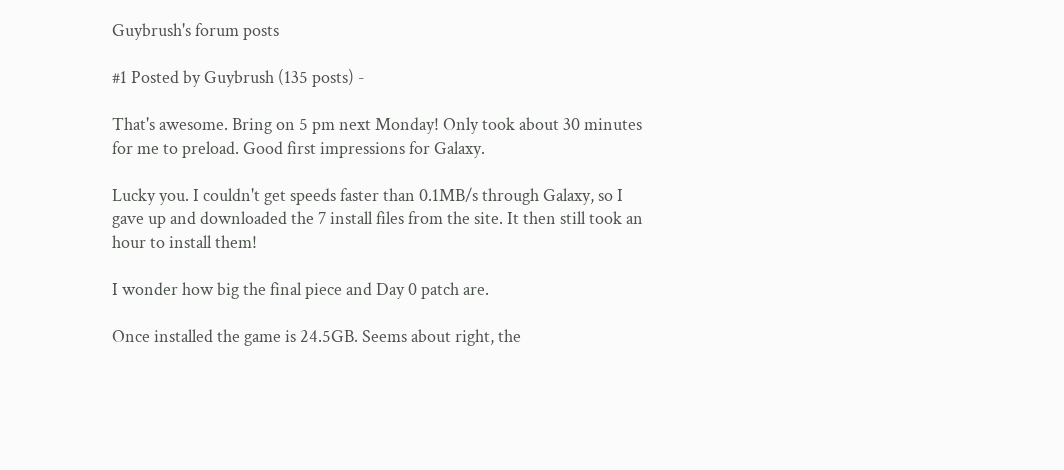Guybrush's forum posts

#1 Posted by Guybrush (135 posts) -

That's awesome. Bring on 5 pm next Monday! Only took about 30 minutes for me to preload. Good first impressions for Galaxy.

Lucky you. I couldn't get speeds faster than 0.1MB/s through Galaxy, so I gave up and downloaded the 7 install files from the site. It then still took an hour to install them!

I wonder how big the final piece and Day 0 patch are.

Once installed the game is 24.5GB. Seems about right, the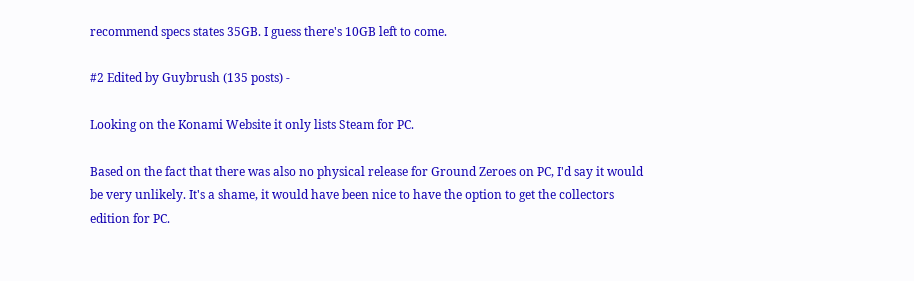recommend specs states 35GB. I guess there's 10GB left to come.

#2 Edited by Guybrush (135 posts) -

Looking on the Konami Website it only lists Steam for PC.

Based on the fact that there was also no physical release for Ground Zeroes on PC, I'd say it would be very unlikely. It's a shame, it would have been nice to have the option to get the collectors edition for PC.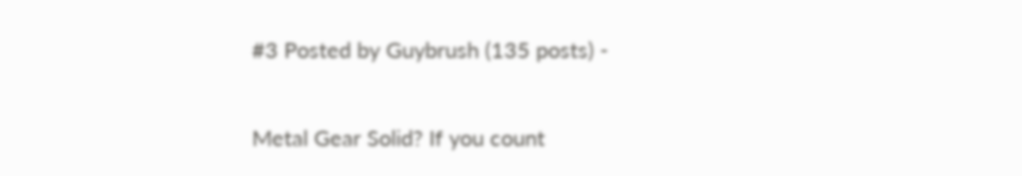#3 Posted by Guybrush (135 posts) -

Metal Gear Solid? If you count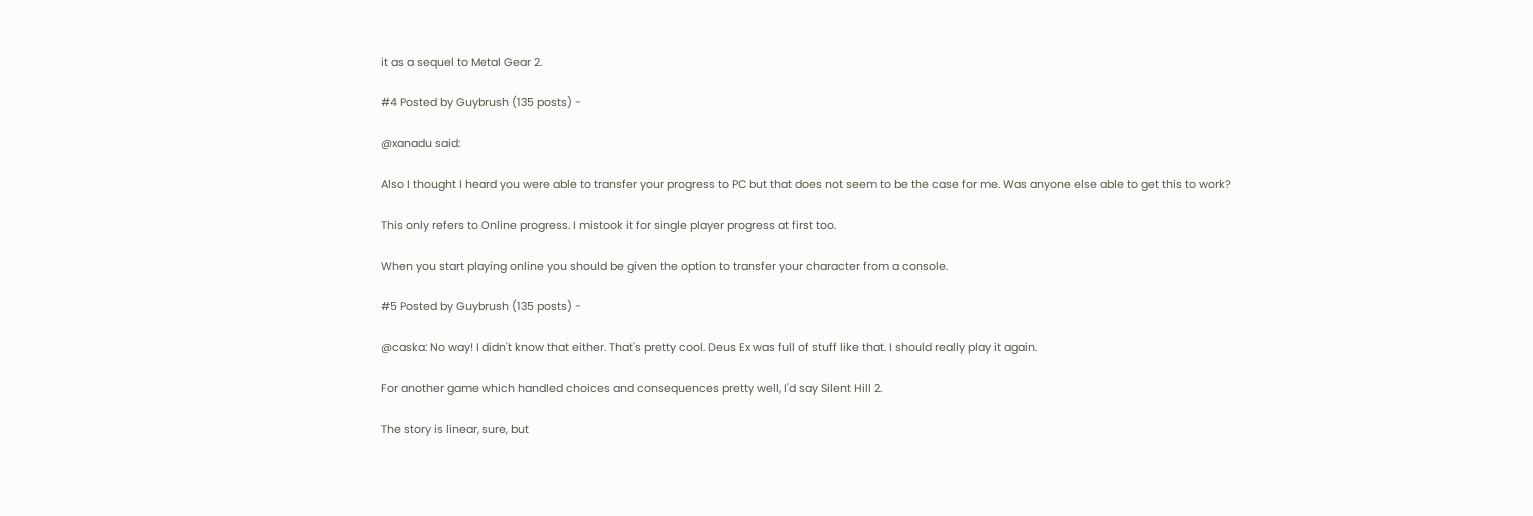it as a sequel to Metal Gear 2.

#4 Posted by Guybrush (135 posts) -

@xanadu said:

Also I thought I heard you were able to transfer your progress to PC but that does not seem to be the case for me. Was anyone else able to get this to work?

This only refers to Online progress. I mistook it for single player progress at first too.

When you start playing online you should be given the option to transfer your character from a console.

#5 Posted by Guybrush (135 posts) -

@caska: No way! I didn't know that either. That's pretty cool. Deus Ex was full of stuff like that. I should really play it again.

For another game which handled choices and consequences pretty well, I'd say Silent Hill 2.

The story is linear, sure, but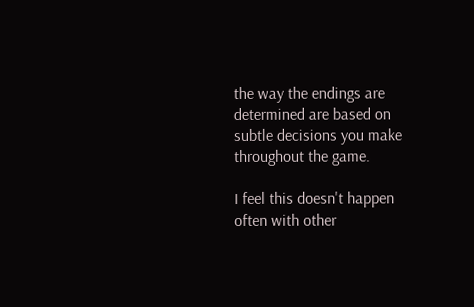the way the endings are determined are based on subtle decisions you make throughout the game.

I feel this doesn't happen often with other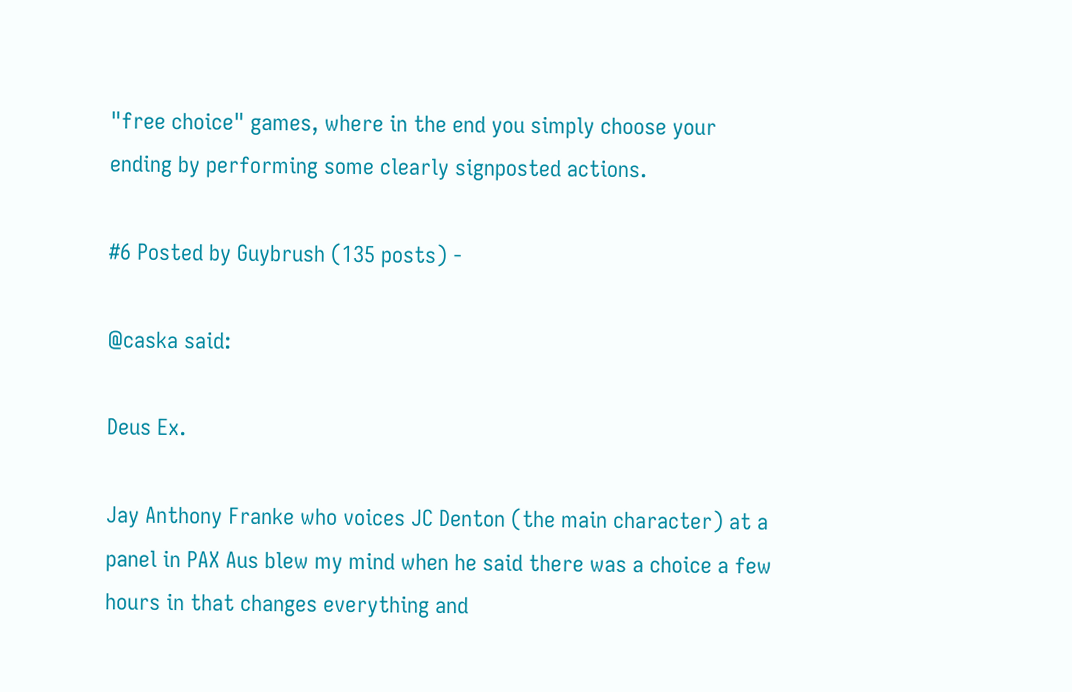"free choice" games, where in the end you simply choose your ending by performing some clearly signposted actions.

#6 Posted by Guybrush (135 posts) -

@caska said:

Deus Ex.

Jay Anthony Franke who voices JC Denton (the main character) at a panel in PAX Aus blew my mind when he said there was a choice a few hours in that changes everything and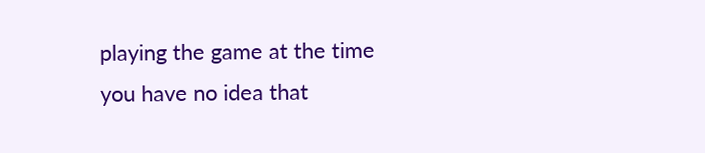playing the game at the time you have no idea that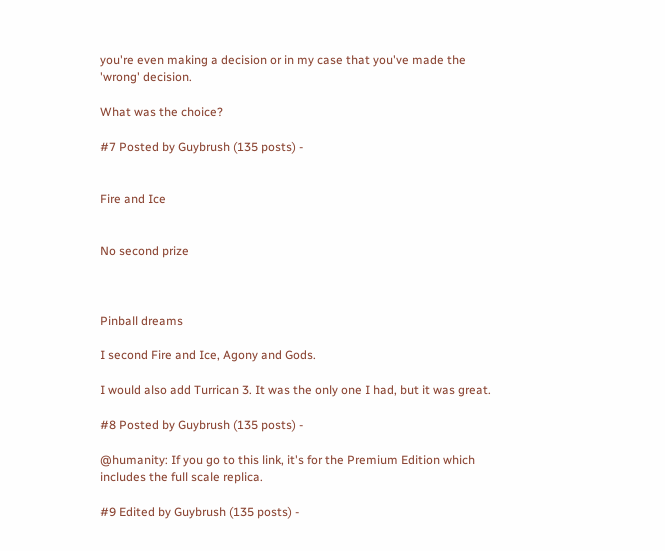you're even making a decision or in my case that you've made the 'wrong' decision.

What was the choice?

#7 Posted by Guybrush (135 posts) -


Fire and Ice


No second prize



Pinball dreams

I second Fire and Ice, Agony and Gods.

I would also add Turrican 3. It was the only one I had, but it was great.

#8 Posted by Guybrush (135 posts) -

@humanity: If you go to this link, it's for the Premium Edition which includes the full scale replica.

#9 Edited by Guybrush (135 posts) -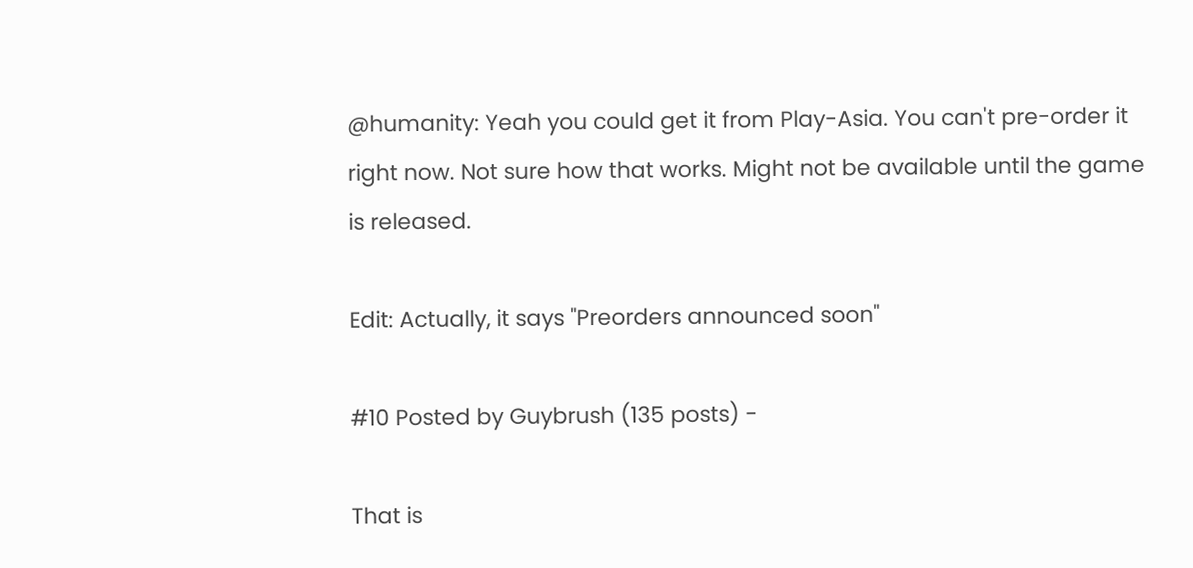@humanity: Yeah you could get it from Play-Asia. You can't pre-order it right now. Not sure how that works. Might not be available until the game is released.

Edit: Actually, it says "Preorders announced soon"

#10 Posted by Guybrush (135 posts) -

That is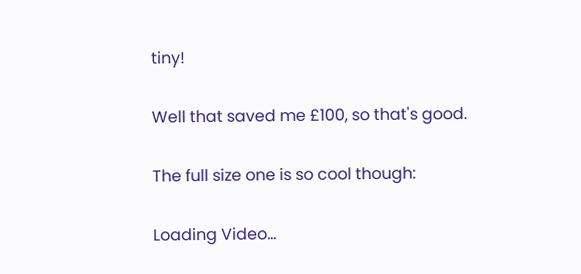tiny!

Well that saved me £100, so that's good.

The full size one is so cool though:

Loading Video...